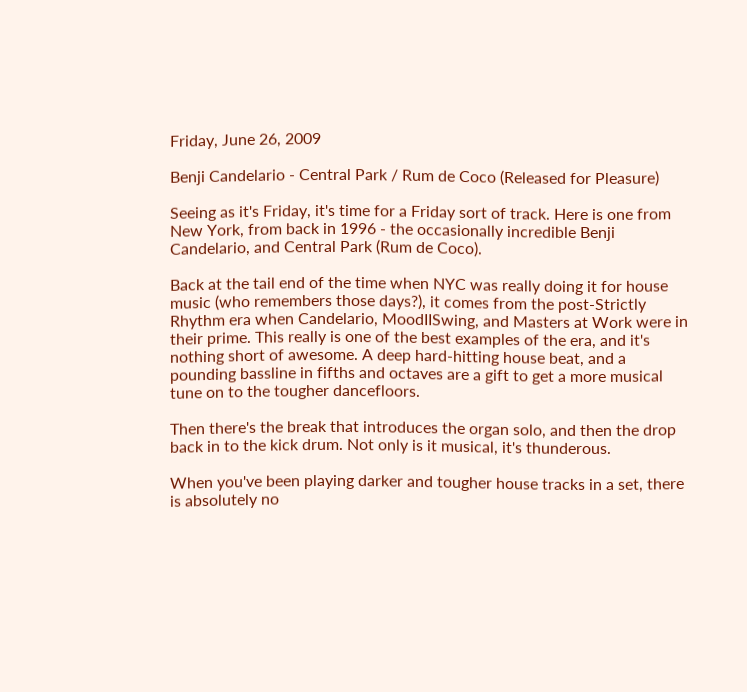Friday, June 26, 2009

Benji Candelario - Central Park / Rum de Coco (Released for Pleasure)

Seeing as it's Friday, it's time for a Friday sort of track. Here is one from New York, from back in 1996 - the occasionally incredible Benji Candelario, and Central Park (Rum de Coco).

Back at the tail end of the time when NYC was really doing it for house music (who remembers those days?), it comes from the post-Strictly Rhythm era when Candelario, MoodIISwing, and Masters at Work were in their prime. This really is one of the best examples of the era, and it's nothing short of awesome. A deep hard-hitting house beat, and a pounding bassline in fifths and octaves are a gift to get a more musical tune on to the tougher dancefloors.

Then there's the break that introduces the organ solo, and then the drop back in to the kick drum. Not only is it musical, it's thunderous.

When you've been playing darker and tougher house tracks in a set, there is absolutely no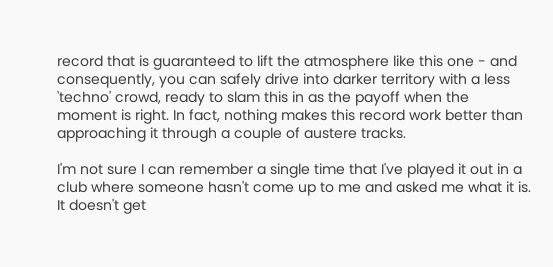record that is guaranteed to lift the atmosphere like this one - and consequently, you can safely drive into darker territory with a less 'techno' crowd, ready to slam this in as the payoff when the moment is right. In fact, nothing makes this record work better than approaching it through a couple of austere tracks.

I'm not sure I can remember a single time that I've played it out in a club where someone hasn't come up to me and asked me what it is. It doesn't get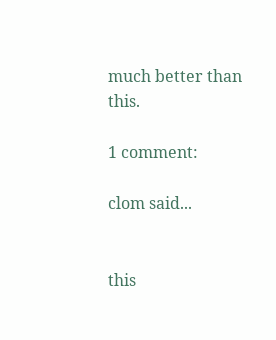much better than this.

1 comment:

clom said...


this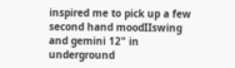inspired me to pick up a few second hand moodIIswing and gemini 12" in underground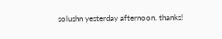solushn yesterday afternoon. thanks!